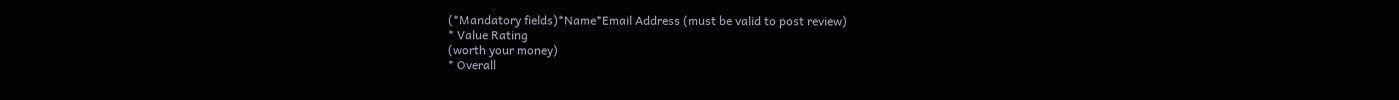(*Mandatory fields)*Name*Email Address (must be valid to post review)
* Value Rating
(worth your money)
* Overall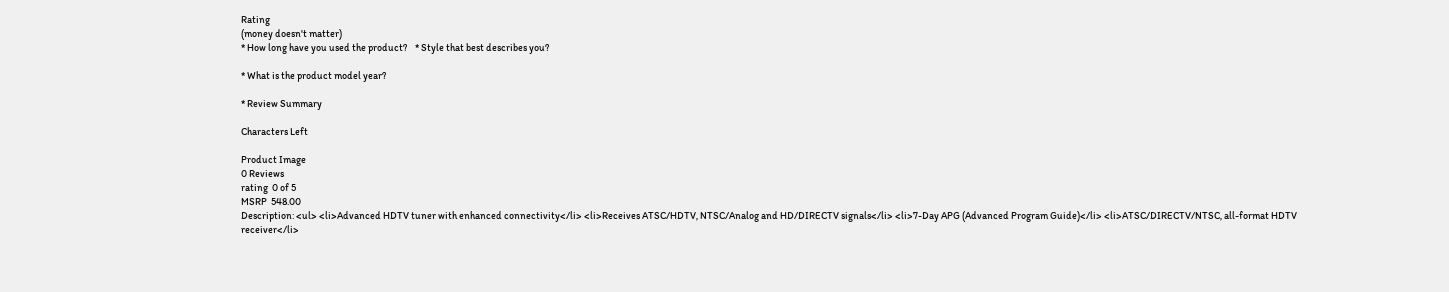Rating
(money doesn't matter)
* How long have you used the product?    * Style that best describes you?

* What is the product model year?

* Review Summary

Characters Left

Product Image
0 Reviews
rating  0 of 5
MSRP  548.00
Description: <ul> <li>Advanced HDTV tuner with enhanced connectivity</li> <li>Receives ATSC/HDTV, NTSC/Analog and HD/DIRECTV signals</li> <li>7-Day APG (Advanced Program Guide)</li> <li>ATSC/DIRECTV/NTSC, all-format HDTV receiver</li>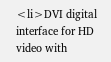<li>DVI digital interface for HD video with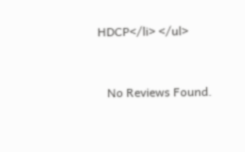HDCP</li> </ul>


   No Reviews Found.